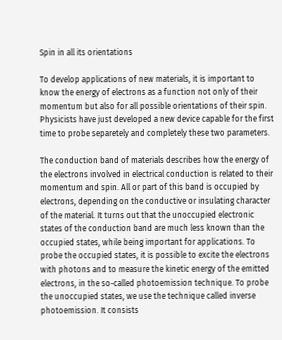Spin in all its orientations

To develop applications of new materials, it is important to know the energy of electrons as a function not only of their momentum but also for all possible orientations of their spin. Physicists have just developed a new device capable for the first time to probe separetely and completely these two parameters.

The conduction band of materials describes how the energy of the electrons involved in electrical conduction is related to their momentum and spin. All or part of this band is occupied by electrons, depending on the conductive or insulating character of the material. It turns out that the unoccupied electronic states of the conduction band are much less known than the occupied states, while being important for applications. To probe the occupied states, it is possible to excite the electrons with photons and to measure the kinetic energy of the emitted electrons, in the so-called photoemission technique. To probe the unoccupied states, we use the technique called inverse photoemission. It consists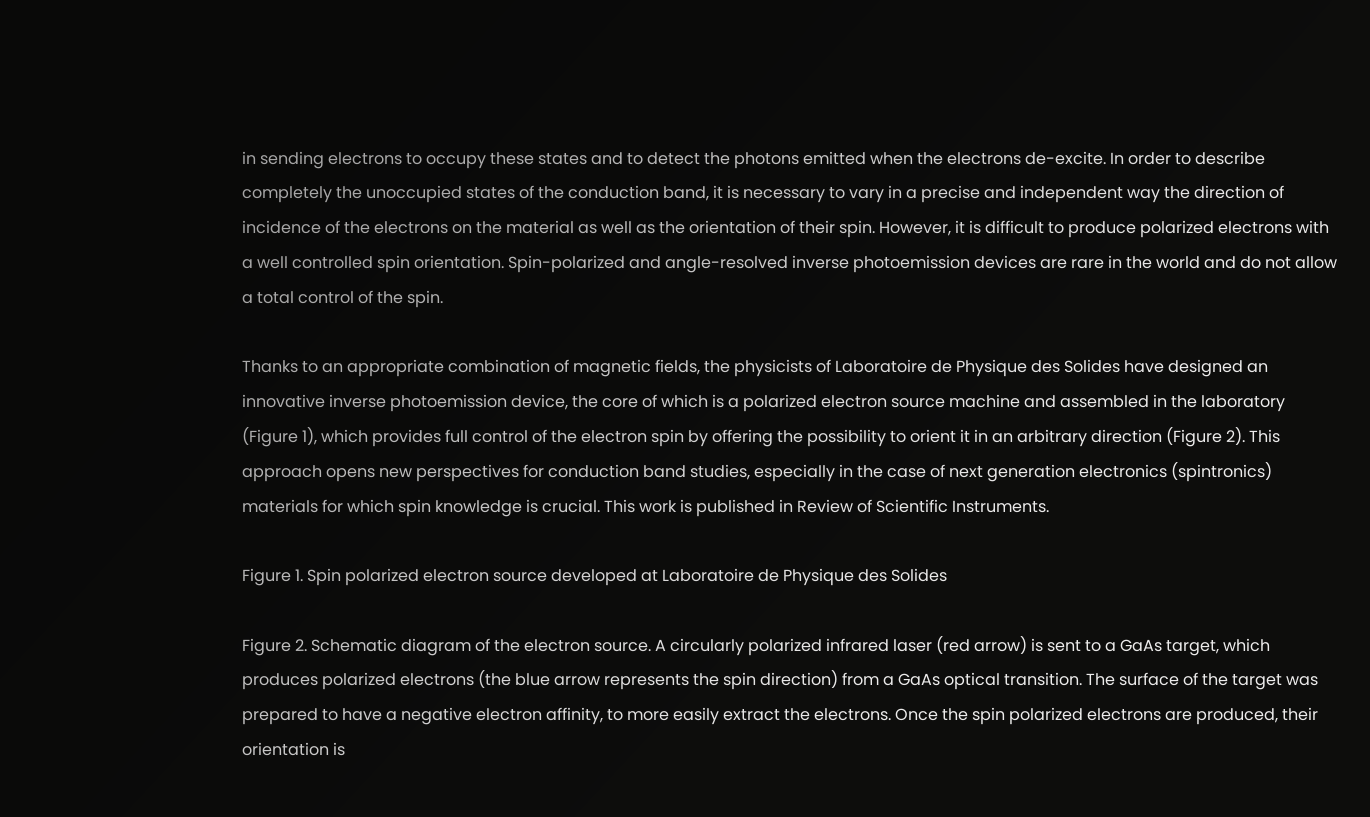in sending electrons to occupy these states and to detect the photons emitted when the electrons de-excite. In order to describe completely the unoccupied states of the conduction band, it is necessary to vary in a precise and independent way the direction of incidence of the electrons on the material as well as the orientation of their spin. However, it is difficult to produce polarized electrons with a well controlled spin orientation. Spin-polarized and angle-resolved inverse photoemission devices are rare in the world and do not allow a total control of the spin.

Thanks to an appropriate combination of magnetic fields, the physicists of Laboratoire de Physique des Solides have designed an innovative inverse photoemission device, the core of which is a polarized electron source machine and assembled in the laboratory (Figure 1), which provides full control of the electron spin by offering the possibility to orient it in an arbitrary direction (Figure 2). This approach opens new perspectives for conduction band studies, especially in the case of next generation electronics (spintronics) materials for which spin knowledge is crucial. This work is published in Review of Scientific Instruments.

Figure 1. Spin polarized electron source developed at Laboratoire de Physique des Solides

Figure 2. Schematic diagram of the electron source. A circularly polarized infrared laser (red arrow) is sent to a GaAs target, which produces polarized electrons (the blue arrow represents the spin direction) from a GaAs optical transition. The surface of the target was prepared to have a negative electron affinity, to more easily extract the electrons. Once the spin polarized electrons are produced, their orientation is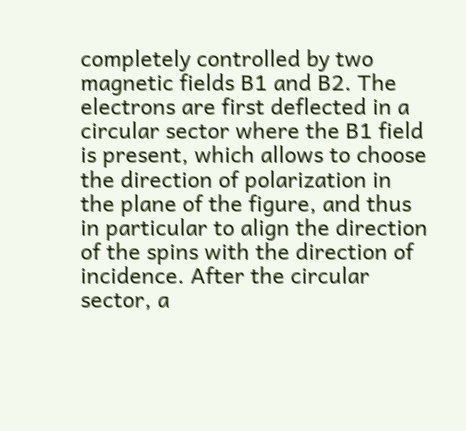completely controlled by two magnetic fields B1 and B2. The electrons are first deflected in a circular sector where the B1 field is present, which allows to choose the direction of polarization in the plane of the figure, and thus in particular to align the direction of the spins with the direction of incidence. After the circular sector, a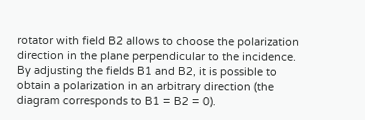rotator with field B2 allows to choose the polarization direction in the plane perpendicular to the incidence. By adjusting the fields B1 and B2, it is possible to obtain a polarization in an arbitrary direction (the diagram corresponds to B1 = B2 = 0).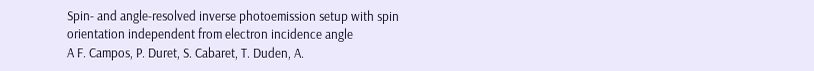Spin- and angle-resolved inverse photoemission setup with spin orientation independent from electron incidence angle
A F. Campos, P. Duret, S. Cabaret, T. Duden, A.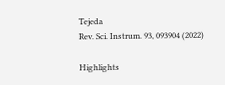Tejeda
Rev. Sci. Instrum. 93, 093904 (2022)

Highlights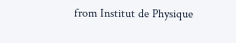from Institut de Physique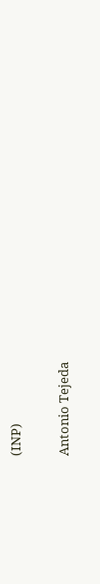(INP)

Antonio Tejeda